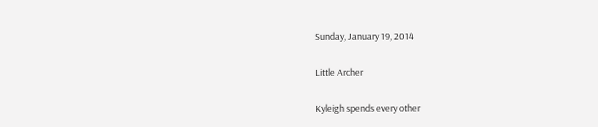Sunday, January 19, 2014

Little Archer

Kyleigh spends every other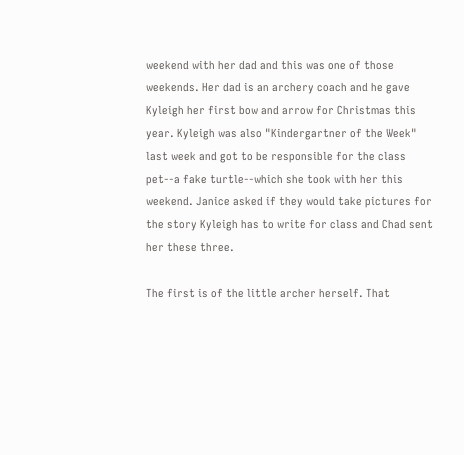weekend with her dad and this was one of those weekends. Her dad is an archery coach and he gave Kyleigh her first bow and arrow for Christmas this year. Kyleigh was also "Kindergartner of the Week" last week and got to be responsible for the class pet--a fake turtle--which she took with her this weekend. Janice asked if they would take pictures for the story Kyleigh has to write for class and Chad sent her these three.

The first is of the little archer herself. That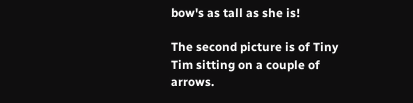bow's as tall as she is!

The second picture is of Tiny Tim sitting on a couple of arrows.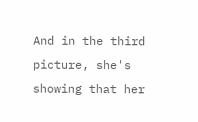And in the third picture, she's showing that her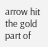arrow hit the gold part of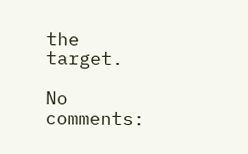the target.

No comments: